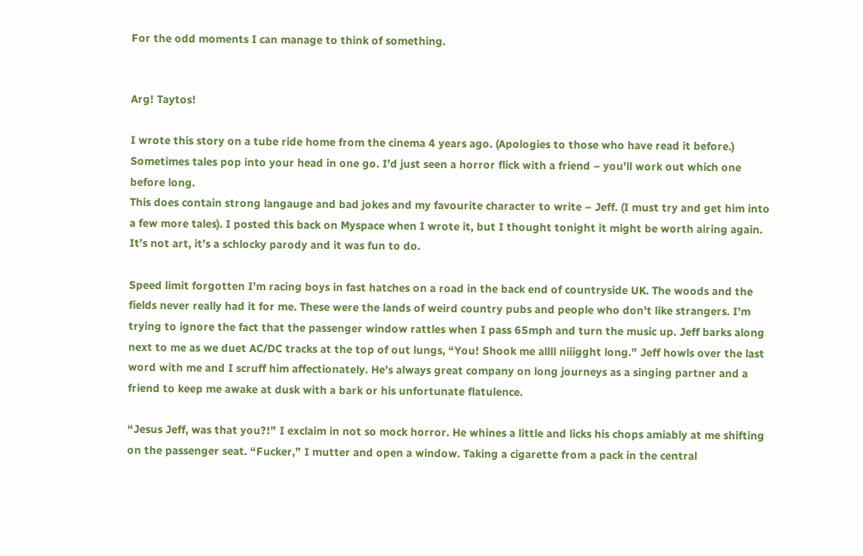For the odd moments I can manage to think of something.


Arg! Taytos!

I wrote this story on a tube ride home from the cinema 4 years ago. (Apologies to those who have read it before.) Sometimes tales pop into your head in one go. I’d just seen a horror flick with a friend – you’ll work out which one before long.
This does contain strong langauge and bad jokes and my favourite character to write – Jeff. (I must try and get him into a few more tales). I posted this back on Myspace when I wrote it, but I thought tonight it might be worth airing again. It’s not art, it’s a schlocky parody and it was fun to do.

Speed limit forgotten I’m racing boys in fast hatches on a road in the back end of countryside UK. The woods and the fields never really had it for me. These were the lands of weird country pubs and people who don’t like strangers. I’m trying to ignore the fact that the passenger window rattles when I pass 65mph and turn the music up. Jeff barks along next to me as we duet AC/DC tracks at the top of out lungs, “You! Shook me allll niiigght long.” Jeff howls over the last word with me and I scruff him affectionately. He’s always great company on long journeys as a singing partner and a friend to keep me awake at dusk with a bark or his unfortunate flatulence.

“Jesus Jeff, was that you?!” I exclaim in not so mock horror. He whines a little and licks his chops amiably at me shifting on the passenger seat. “Fucker,” I mutter and open a window. Taking a cigarette from a pack in the central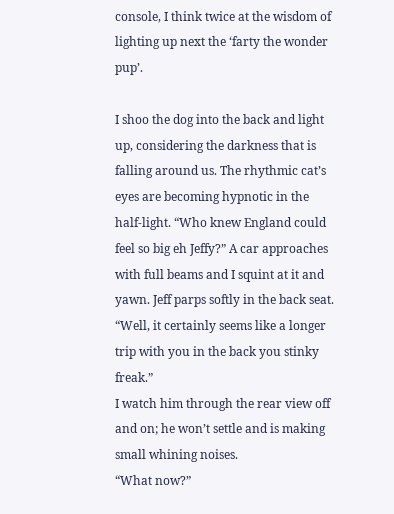console, I think twice at the wisdom of lighting up next the ‘farty the wonder pup’.

I shoo the dog into the back and light up, considering the darkness that is falling around us. The rhythmic cat’s eyes are becoming hypnotic in the half-light. “Who knew England could feel so big eh Jeffy?” A car approaches with full beams and I squint at it and yawn. Jeff parps softly in the back seat. “Well, it certainly seems like a longer trip with you in the back you stinky freak.”
I watch him through the rear view off and on; he won’t settle and is making small whining noises.
“What now?”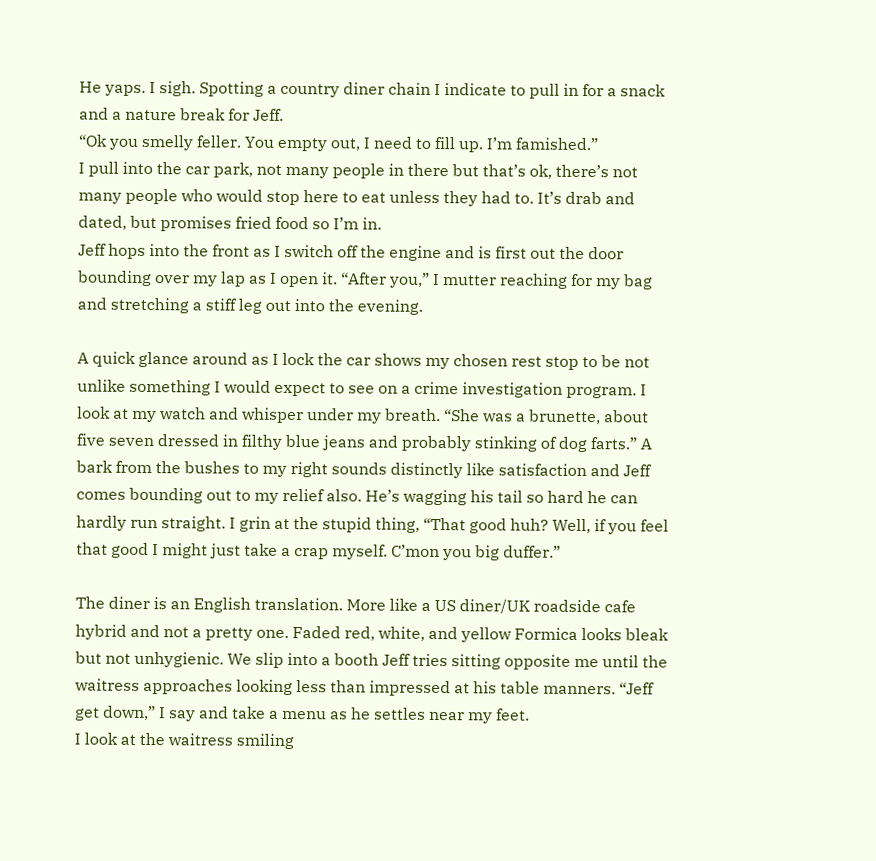He yaps. I sigh. Spotting a country diner chain I indicate to pull in for a snack and a nature break for Jeff.
“Ok you smelly feller. You empty out, I need to fill up. I’m famished.”
I pull into the car park, not many people in there but that’s ok, there’s not many people who would stop here to eat unless they had to. It’s drab and dated, but promises fried food so I’m in.
Jeff hops into the front as I switch off the engine and is first out the door bounding over my lap as I open it. “After you,” I mutter reaching for my bag and stretching a stiff leg out into the evening.

A quick glance around as I lock the car shows my chosen rest stop to be not unlike something I would expect to see on a crime investigation program. I look at my watch and whisper under my breath. “She was a brunette, about five seven dressed in filthy blue jeans and probably stinking of dog farts.” A bark from the bushes to my right sounds distinctly like satisfaction and Jeff comes bounding out to my relief also. He’s wagging his tail so hard he can hardly run straight. I grin at the stupid thing, “That good huh? Well, if you feel that good I might just take a crap myself. C’mon you big duffer.”

The diner is an English translation. More like a US diner/UK roadside cafe hybrid and not a pretty one. Faded red, white, and yellow Formica looks bleak but not unhygienic. We slip into a booth Jeff tries sitting opposite me until the waitress approaches looking less than impressed at his table manners. “Jeff get down,” I say and take a menu as he settles near my feet.
I look at the waitress smiling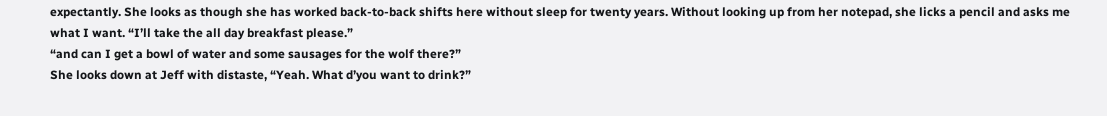expectantly. She looks as though she has worked back-to-back shifts here without sleep for twenty years. Without looking up from her notepad, she licks a pencil and asks me what I want. “I’ll take the all day breakfast please.”
“and can I get a bowl of water and some sausages for the wolf there?”
She looks down at Jeff with distaste, “Yeah. What d’you want to drink?”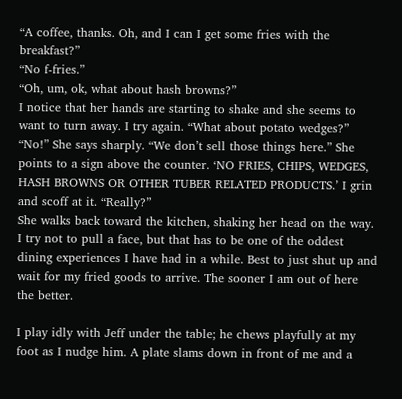“A coffee, thanks. Oh, and I can I get some fries with the breakfast?”
“No f-fries.”
“Oh, um, ok, what about hash browns?”
I notice that her hands are starting to shake and she seems to want to turn away. I try again. “What about potato wedges?”
“No!” She says sharply. “We don’t sell those things here.” She points to a sign above the counter. ‘NO FRIES, CHIPS, WEDGES, HASH BROWNS OR OTHER TUBER RELATED PRODUCTS.’ I grin and scoff at it. “Really?”
She walks back toward the kitchen, shaking her head on the way. I try not to pull a face, but that has to be one of the oddest dining experiences I have had in a while. Best to just shut up and wait for my fried goods to arrive. The sooner I am out of here the better.

I play idly with Jeff under the table; he chews playfully at my foot as I nudge him. A plate slams down in front of me and a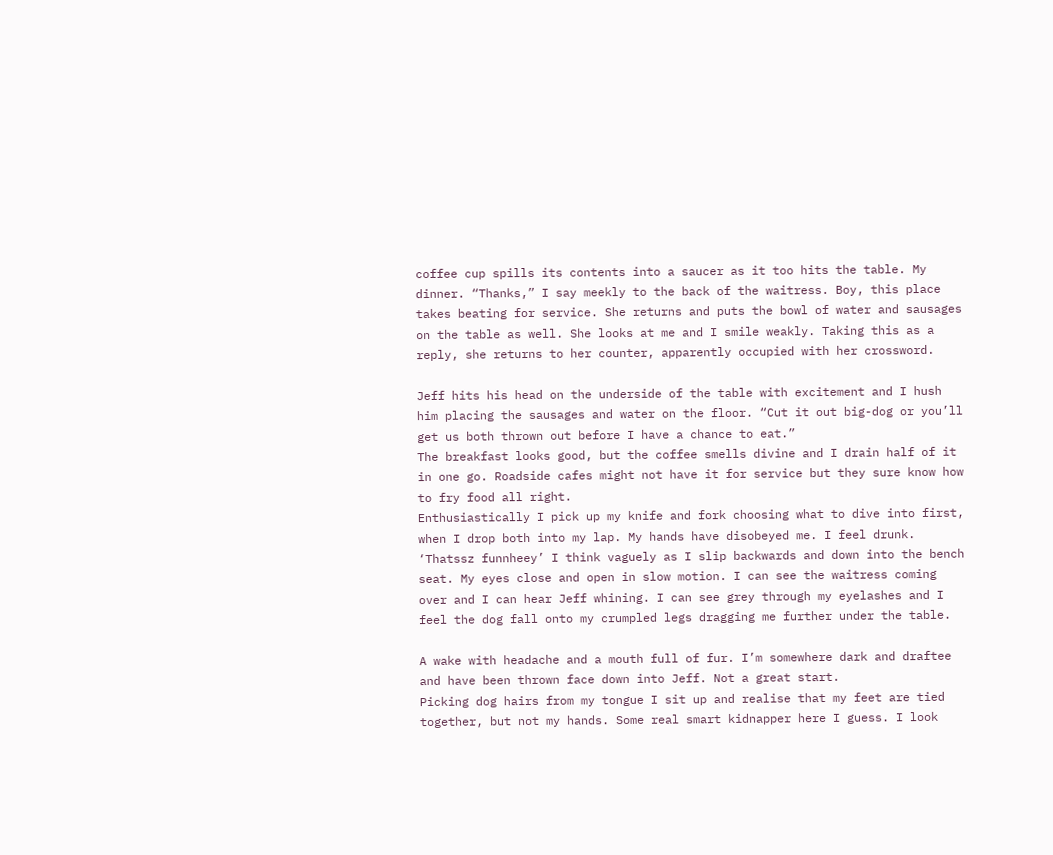coffee cup spills its contents into a saucer as it too hits the table. My dinner. “Thanks,” I say meekly to the back of the waitress. Boy, this place takes beating for service. She returns and puts the bowl of water and sausages on the table as well. She looks at me and I smile weakly. Taking this as a reply, she returns to her counter, apparently occupied with her crossword.

Jeff hits his head on the underside of the table with excitement and I hush him placing the sausages and water on the floor. “Cut it out big-dog or you’ll get us both thrown out before I have a chance to eat.”
The breakfast looks good, but the coffee smells divine and I drain half of it in one go. Roadside cafes might not have it for service but they sure know how to fry food all right.
Enthusiastically I pick up my knife and fork choosing what to dive into first, when I drop both into my lap. My hands have disobeyed me. I feel drunk. ‘Thatssz funnheey’ I think vaguely as I slip backwards and down into the bench seat. My eyes close and open in slow motion. I can see the waitress coming over and I can hear Jeff whining. I can see grey through my eyelashes and I feel the dog fall onto my crumpled legs dragging me further under the table.

A wake with headache and a mouth full of fur. I’m somewhere dark and draftee and have been thrown face down into Jeff. Not a great start.
Picking dog hairs from my tongue I sit up and realise that my feet are tied together, but not my hands. Some real smart kidnapper here I guess. I look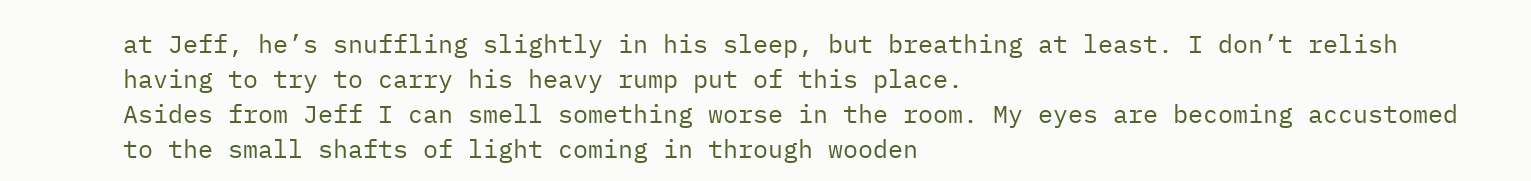at Jeff, he’s snuffling slightly in his sleep, but breathing at least. I don’t relish having to try to carry his heavy rump put of this place.
Asides from Jeff I can smell something worse in the room. My eyes are becoming accustomed to the small shafts of light coming in through wooden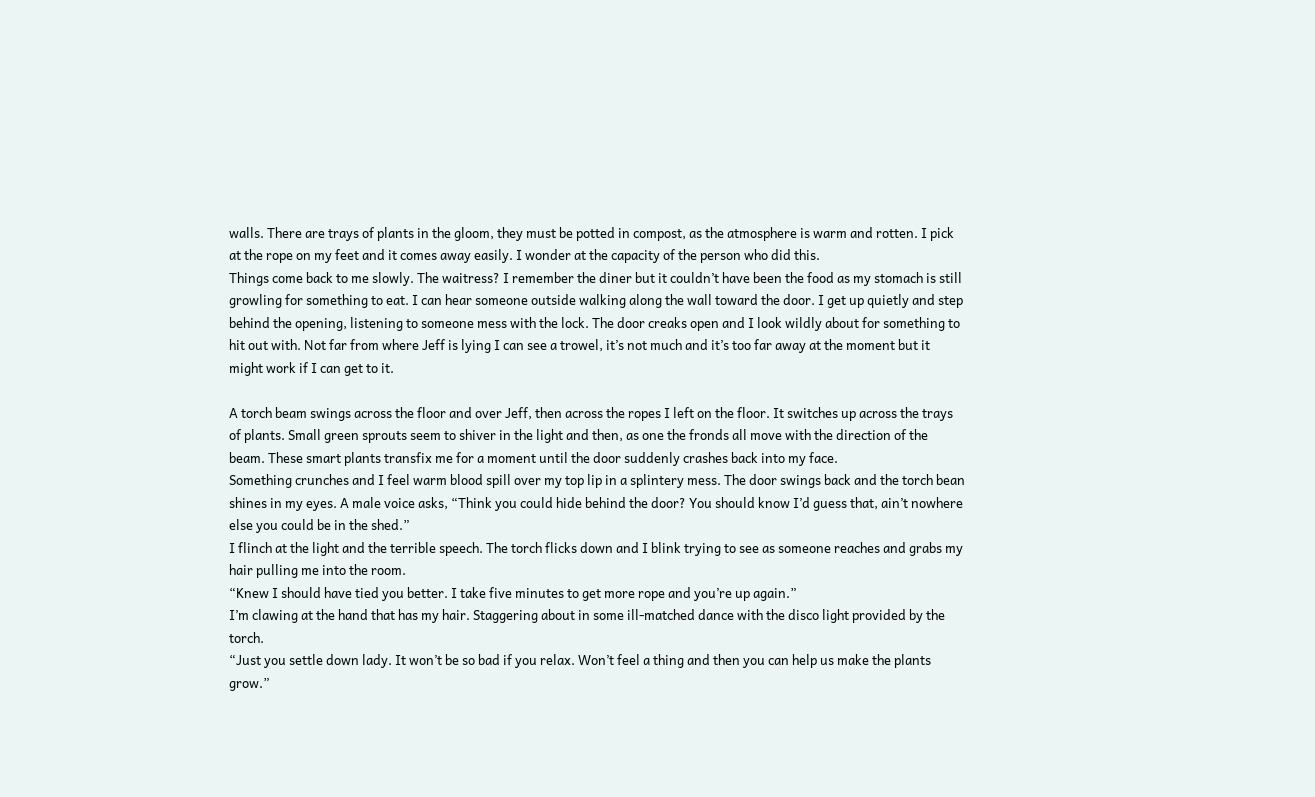walls. There are trays of plants in the gloom, they must be potted in compost, as the atmosphere is warm and rotten. I pick at the rope on my feet and it comes away easily. I wonder at the capacity of the person who did this.
Things come back to me slowly. The waitress? I remember the diner but it couldn’t have been the food as my stomach is still growling for something to eat. I can hear someone outside walking along the wall toward the door. I get up quietly and step behind the opening, listening to someone mess with the lock. The door creaks open and I look wildly about for something to hit out with. Not far from where Jeff is lying I can see a trowel, it’s not much and it’s too far away at the moment but it might work if I can get to it.

A torch beam swings across the floor and over Jeff, then across the ropes I left on the floor. It switches up across the trays of plants. Small green sprouts seem to shiver in the light and then, as one the fronds all move with the direction of the beam. These smart plants transfix me for a moment until the door suddenly crashes back into my face.
Something crunches and I feel warm blood spill over my top lip in a splintery mess. The door swings back and the torch bean shines in my eyes. A male voice asks, “Think you could hide behind the door? You should know I’d guess that, ain’t nowhere else you could be in the shed.”
I flinch at the light and the terrible speech. The torch flicks down and I blink trying to see as someone reaches and grabs my hair pulling me into the room.
“Knew I should have tied you better. I take five minutes to get more rope and you’re up again.”
I’m clawing at the hand that has my hair. Staggering about in some ill-matched dance with the disco light provided by the torch.
“Just you settle down lady. It won’t be so bad if you relax. Won’t feel a thing and then you can help us make the plants grow.”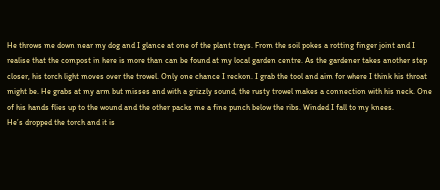He throws me down near my dog and I glance at one of the plant trays. From the soil pokes a rotting finger joint and I realise that the compost in here is more than can be found at my local garden centre. As the gardener takes another step closer, his torch light moves over the trowel. Only one chance I reckon. I grab the tool and aim for where I think his throat might be. He grabs at my arm but misses and with a grizzly sound, the rusty trowel makes a connection with his neck. One of his hands flies up to the wound and the other packs me a fine punch below the ribs. Winded I fall to my knees.
He’s dropped the torch and it is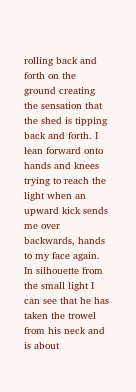rolling back and forth on the ground creating the sensation that the shed is tipping back and forth. I lean forward onto hands and knees trying to reach the light when an upward kick sends me over backwards, hands to my face again. In silhouette from the small light I can see that he has taken the trowel from his neck and is about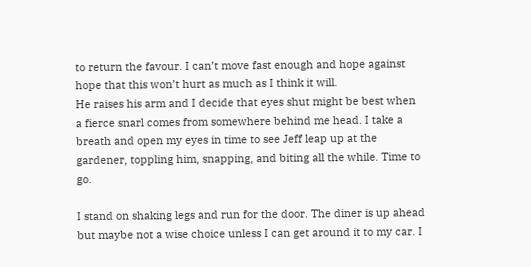to return the favour. I can’t move fast enough and hope against hope that this won’t hurt as much as I think it will.
He raises his arm and I decide that eyes shut might be best when a fierce snarl comes from somewhere behind me head. I take a breath and open my eyes in time to see Jeff leap up at the gardener, toppling him, snapping, and biting all the while. Time to go.

I stand on shaking legs and run for the door. The diner is up ahead but maybe not a wise choice unless I can get around it to my car. I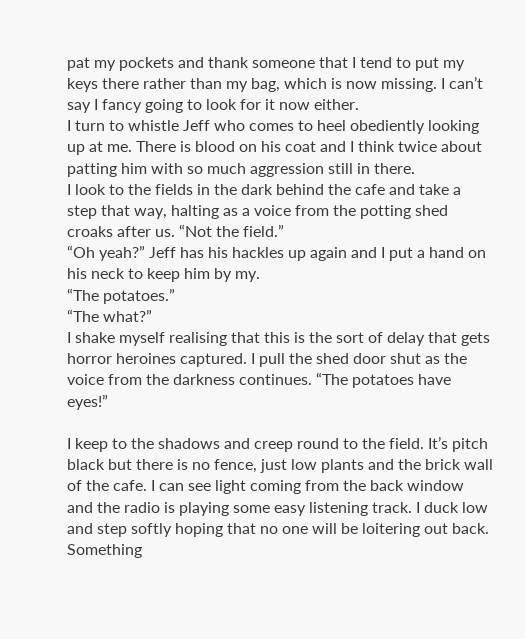pat my pockets and thank someone that I tend to put my keys there rather than my bag, which is now missing. I can’t say I fancy going to look for it now either.
I turn to whistle Jeff who comes to heel obediently looking up at me. There is blood on his coat and I think twice about patting him with so much aggression still in there.
I look to the fields in the dark behind the cafe and take a step that way, halting as a voice from the potting shed croaks after us. “Not the field.”
“Oh yeah?” Jeff has his hackles up again and I put a hand on his neck to keep him by my.
“The potatoes.”
“The what?”
I shake myself realising that this is the sort of delay that gets horror heroines captured. I pull the shed door shut as the voice from the darkness continues. “The potatoes have eyes!”

I keep to the shadows and creep round to the field. It’s pitch black but there is no fence, just low plants and the brick wall of the cafe. I can see light coming from the back window and the radio is playing some easy listening track. I duck low and step softly hoping that no one will be loitering out back. Something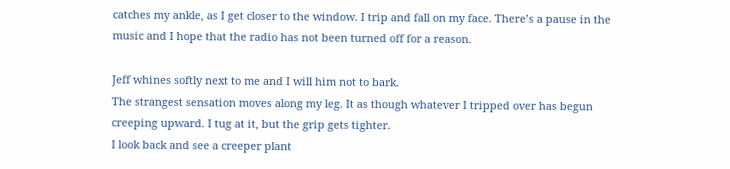catches my ankle, as I get closer to the window. I trip and fall on my face. There’s a pause in the music and I hope that the radio has not been turned off for a reason.

Jeff whines softly next to me and I will him not to bark.
The strangest sensation moves along my leg. It as though whatever I tripped over has begun creeping upward. I tug at it, but the grip gets tighter.
I look back and see a creeper plant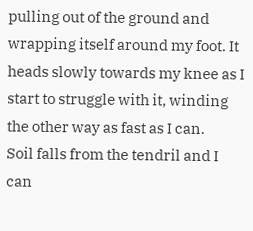pulling out of the ground and wrapping itself around my foot. It heads slowly towards my knee as I start to struggle with it, winding the other way as fast as I can.
Soil falls from the tendril and I can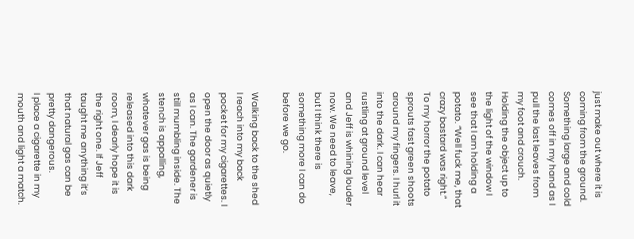just make out where it is coming from the ground. Something large and cold comes off in my hand as I pull the last leaves from my foot and crouch. Holding the object up to the light of the window I see that I am holding a potato. “Well fuck me, that crazy bastard was right.”
To my horror the potato sprouts fast green shoots around my fingers. I hurl it into the dark. I can hear rustling at ground level and Jeff is whining louder now. We need to leave, but I think there is something more I can do before we go.

Walking back to the shed I reach into my back pocket for my cigarettes. I open the door as quietly as I can. The gardener is still mumbling inside. The stench is appalling, whatever gas is being released into this dark room, I dearly hope it is the right one. If Jeff taught me anything it’s that natural gas can be pretty dangerous.
I place a cigarette in my mouth and light a match.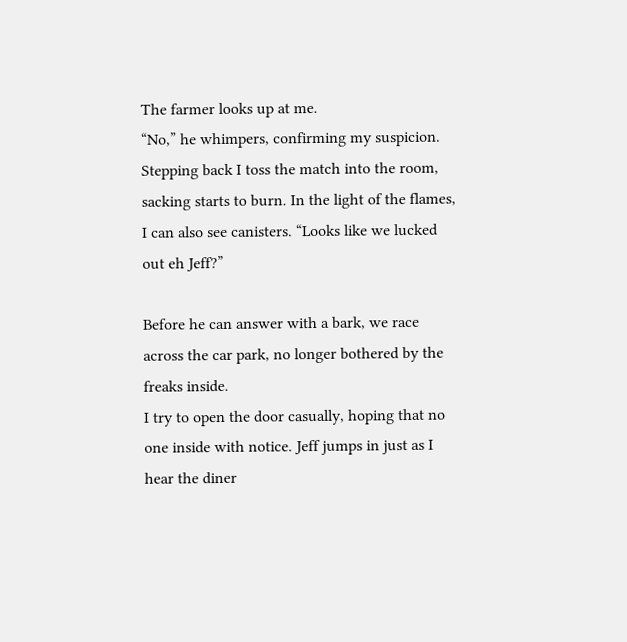The farmer looks up at me.
“No,” he whimpers, confirming my suspicion. Stepping back I toss the match into the room, sacking starts to burn. In the light of the flames, I can also see canisters. “Looks like we lucked out eh Jeff?”

Before he can answer with a bark, we race across the car park, no longer bothered by the freaks inside.
I try to open the door casually, hoping that no one inside with notice. Jeff jumps in just as I hear the diner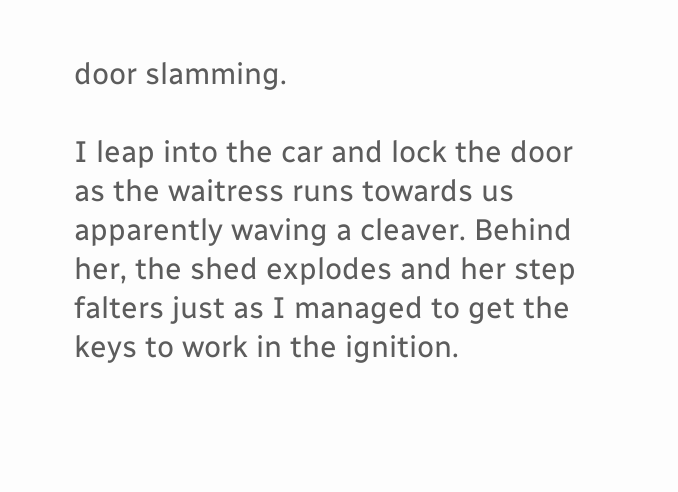door slamming.

I leap into the car and lock the door as the waitress runs towards us apparently waving a cleaver. Behind her, the shed explodes and her step falters just as I managed to get the keys to work in the ignition.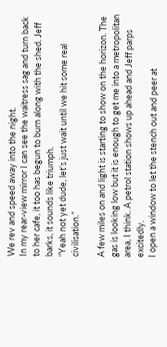We rev and speed away into the night.
In my rear-view mirror I can see the waitress sag and turn back to her cafe, it too has begun to burn along with the shed. Jeff barks, it sounds like triumph.
“Yeah not yet dude, let’s just wait until we hit some real civilisation.”

A few miles on and light is starting to show on the horizon. The gas is looking low but it is enough to get me into a metropolitan area, I think. A petrol station shows up ahead and Jeff parps excitedly.
I open a window to let the stench out and peer at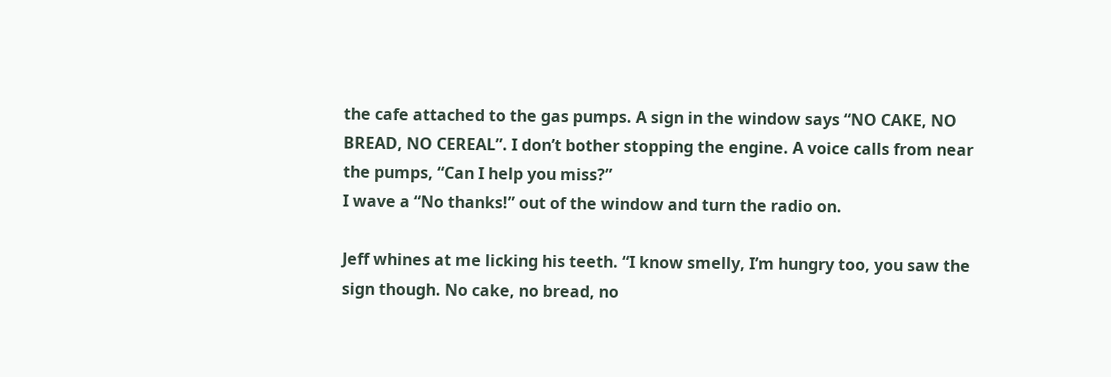the cafe attached to the gas pumps. A sign in the window says “NO CAKE, NO BREAD, NO CEREAL”. I don’t bother stopping the engine. A voice calls from near the pumps, “Can I help you miss?”
I wave a “No thanks!” out of the window and turn the radio on.

Jeff whines at me licking his teeth. “I know smelly, I’m hungry too, you saw the sign though. No cake, no bread, no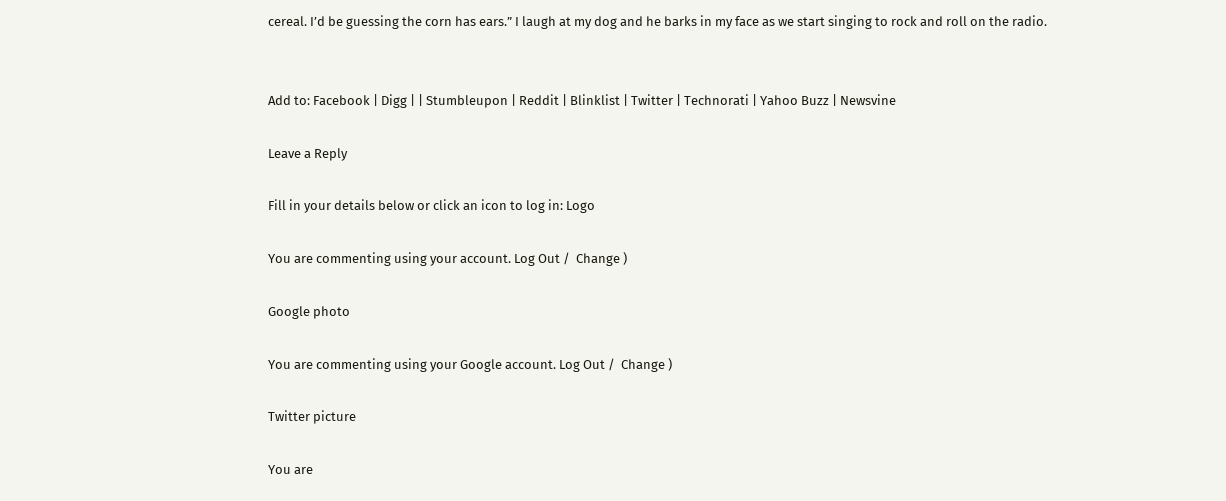cereal. I’d be guessing the corn has ears.” I laugh at my dog and he barks in my face as we start singing to rock and roll on the radio.


Add to: Facebook | Digg | | Stumbleupon | Reddit | Blinklist | Twitter | Technorati | Yahoo Buzz | Newsvine

Leave a Reply

Fill in your details below or click an icon to log in: Logo

You are commenting using your account. Log Out /  Change )

Google photo

You are commenting using your Google account. Log Out /  Change )

Twitter picture

You are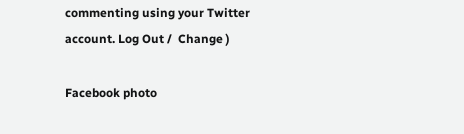commenting using your Twitter account. Log Out /  Change )

Facebook photo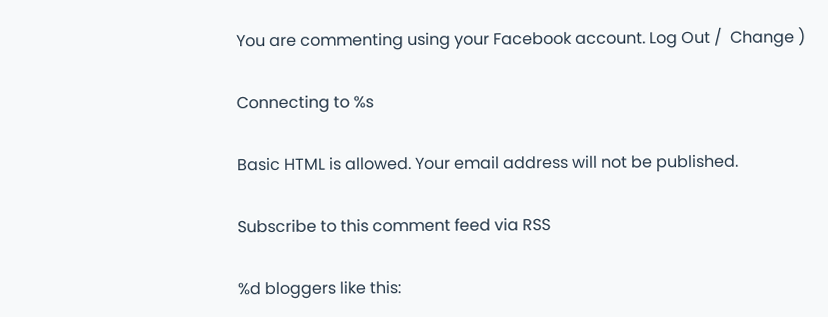You are commenting using your Facebook account. Log Out /  Change )

Connecting to %s

Basic HTML is allowed. Your email address will not be published.

Subscribe to this comment feed via RSS

%d bloggers like this: